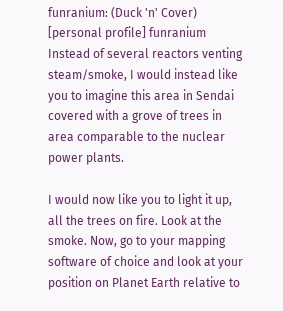funranium: (Duck 'n' Cover)
[personal profile] funranium
Instead of several reactors venting steam/smoke, I would instead like you to imagine this area in Sendai covered with a grove of trees in area comparable to the nuclear power plants.

I would now like you to light it up, all the trees on fire. Look at the smoke. Now, go to your mapping software of choice and look at your position on Planet Earth relative to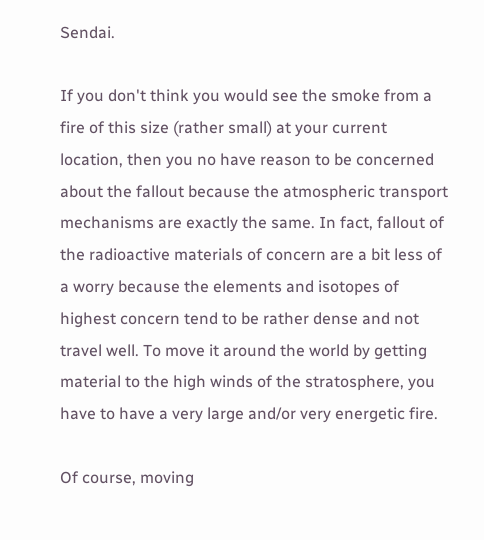Sendai.

If you don't think you would see the smoke from a fire of this size (rather small) at your current location, then you no have reason to be concerned about the fallout because the atmospheric transport mechanisms are exactly the same. In fact, fallout of the radioactive materials of concern are a bit less of a worry because the elements and isotopes of highest concern tend to be rather dense and not travel well. To move it around the world by getting material to the high winds of the stratosphere, you have to have a very large and/or very energetic fire.

Of course, moving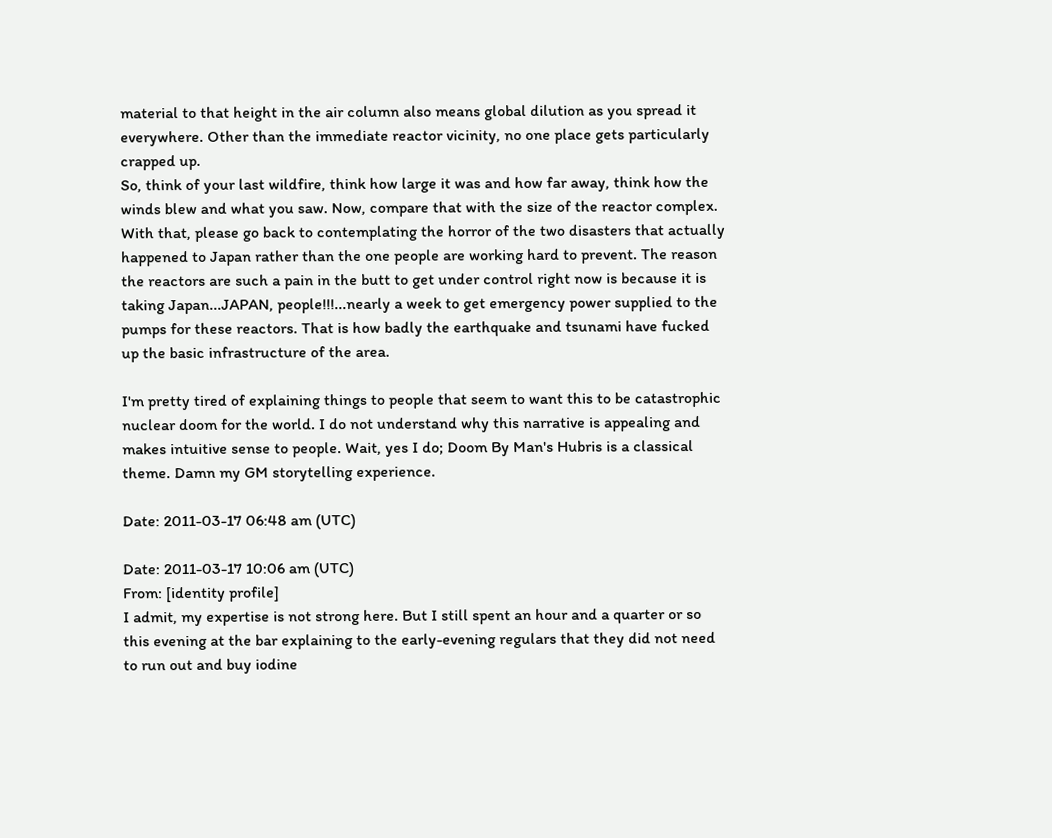material to that height in the air column also means global dilution as you spread it everywhere. Other than the immediate reactor vicinity, no one place gets particularly crapped up.
So, think of your last wildfire, think how large it was and how far away, think how the winds blew and what you saw. Now, compare that with the size of the reactor complex.
With that, please go back to contemplating the horror of the two disasters that actually happened to Japan rather than the one people are working hard to prevent. The reason the reactors are such a pain in the butt to get under control right now is because it is taking Japan...JAPAN, people!!!...nearly a week to get emergency power supplied to the pumps for these reactors. That is how badly the earthquake and tsunami have fucked up the basic infrastructure of the area.

I'm pretty tired of explaining things to people that seem to want this to be catastrophic nuclear doom for the world. I do not understand why this narrative is appealing and makes intuitive sense to people. Wait, yes I do; Doom By Man's Hubris is a classical theme. Damn my GM storytelling experience.

Date: 2011-03-17 06:48 am (UTC)

Date: 2011-03-17 10:06 am (UTC)
From: [identity profile]
I admit, my expertise is not strong here. But I still spent an hour and a quarter or so this evening at the bar explaining to the early-evening regulars that they did not need to run out and buy iodine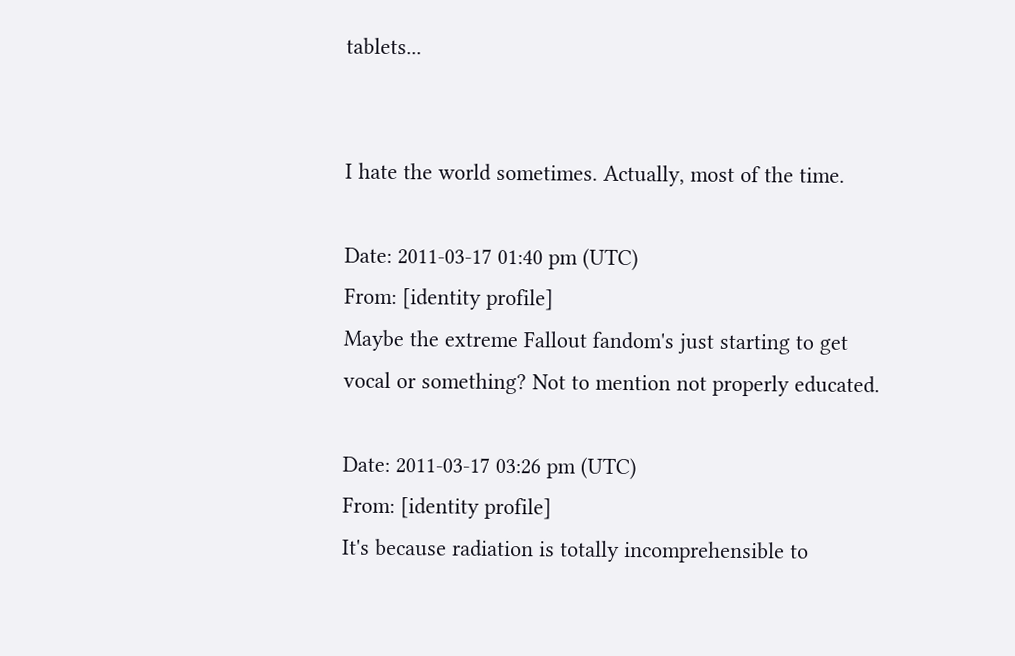tablets...


I hate the world sometimes. Actually, most of the time.

Date: 2011-03-17 01:40 pm (UTC)
From: [identity profile]
Maybe the extreme Fallout fandom's just starting to get vocal or something? Not to mention not properly educated.

Date: 2011-03-17 03:26 pm (UTC)
From: [identity profile]
It's because radiation is totally incomprehensible to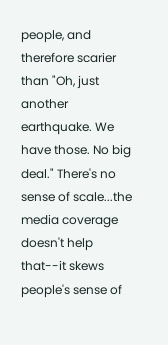people, and therefore scarier than "Oh, just another earthquake. We have those. No big deal." There's no sense of scale...the media coverage doesn't help that--it skews people's sense of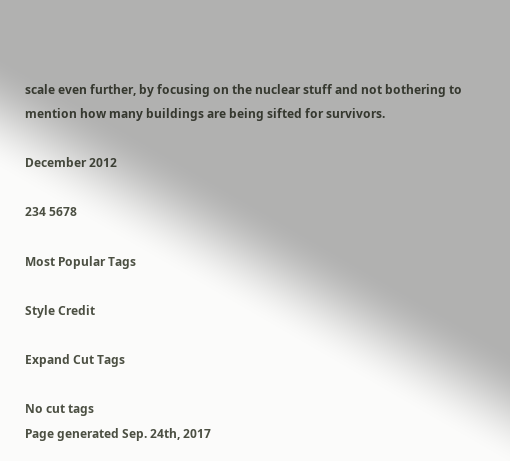scale even further, by focusing on the nuclear stuff and not bothering to mention how many buildings are being sifted for survivors.

December 2012

234 5678

Most Popular Tags

Style Credit

Expand Cut Tags

No cut tags
Page generated Sep. 24th, 2017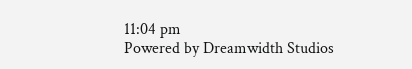11:04 pm
Powered by Dreamwidth Studios